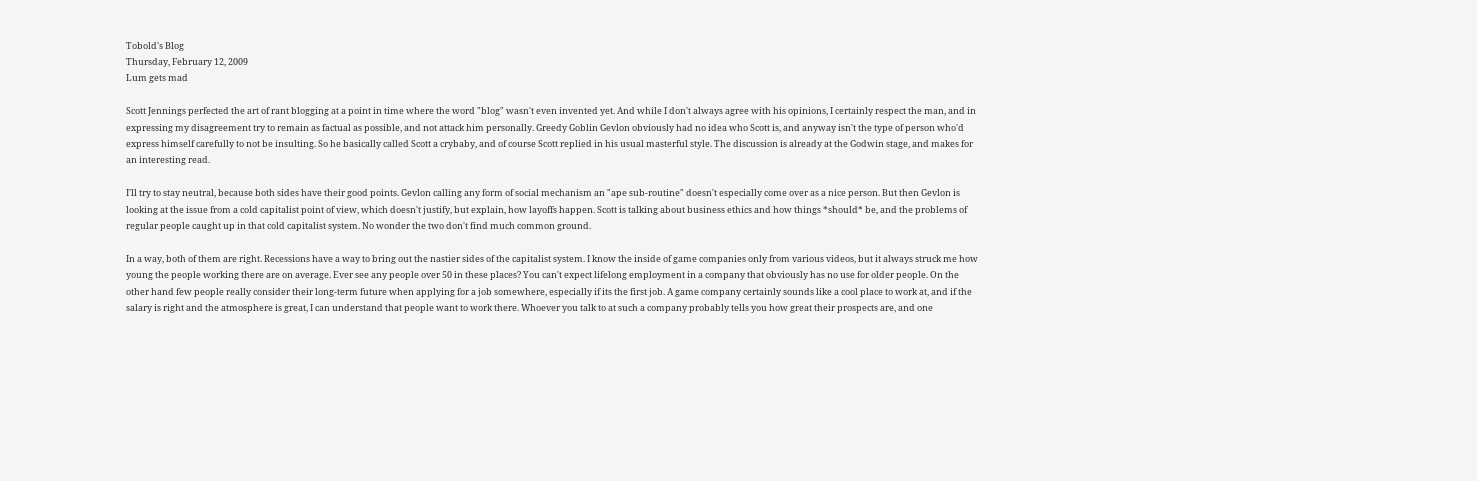Tobold's Blog
Thursday, February 12, 2009
Lum gets mad

Scott Jennings perfected the art of rant blogging at a point in time where the word "blog" wasn't even invented yet. And while I don't always agree with his opinions, I certainly respect the man, and in expressing my disagreement try to remain as factual as possible, and not attack him personally. Greedy Goblin Gevlon obviously had no idea who Scott is, and anyway isn't the type of person who'd express himself carefully to not be insulting. So he basically called Scott a crybaby, and of course Scott replied in his usual masterful style. The discussion is already at the Godwin stage, and makes for an interesting read.

I'll try to stay neutral, because both sides have their good points. Gevlon calling any form of social mechanism an "ape sub-routine" doesn't especially come over as a nice person. But then Gevlon is looking at the issue from a cold capitalist point of view, which doesn't justify, but explain, how layoffs happen. Scott is talking about business ethics and how things *should* be, and the problems of regular people caught up in that cold capitalist system. No wonder the two don't find much common ground.

In a way, both of them are right. Recessions have a way to bring out the nastier sides of the capitalist system. I know the inside of game companies only from various videos, but it always struck me how young the people working there are on average. Ever see any people over 50 in these places? You can't expect lifelong employment in a company that obviously has no use for older people. On the other hand few people really consider their long-term future when applying for a job somewhere, especially if its the first job. A game company certainly sounds like a cool place to work at, and if the salary is right and the atmosphere is great, I can understand that people want to work there. Whoever you talk to at such a company probably tells you how great their prospects are, and one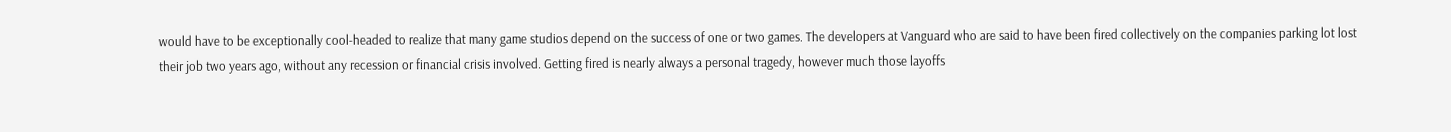would have to be exceptionally cool-headed to realize that many game studios depend on the success of one or two games. The developers at Vanguard who are said to have been fired collectively on the companies parking lot lost their job two years ago, without any recession or financial crisis involved. Getting fired is nearly always a personal tragedy, however much those layoffs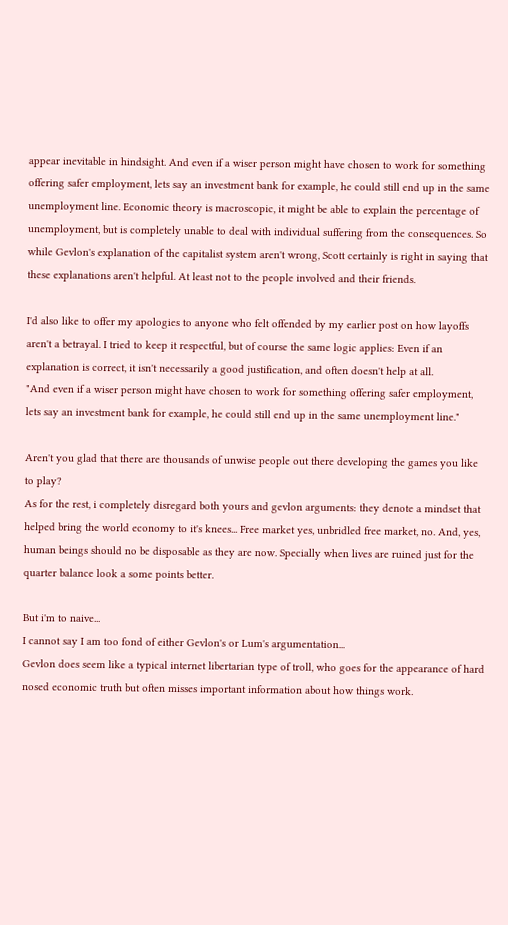appear inevitable in hindsight. And even if a wiser person might have chosen to work for something offering safer employment, lets say an investment bank for example, he could still end up in the same unemployment line. Economic theory is macroscopic, it might be able to explain the percentage of unemployment, but is completely unable to deal with individual suffering from the consequences. So while Gevlon's explanation of the capitalist system aren't wrong, Scott certainly is right in saying that these explanations aren't helpful. At least not to the people involved and their friends.

I'd also like to offer my apologies to anyone who felt offended by my earlier post on how layoffs aren't a betrayal. I tried to keep it respectful, but of course the same logic applies: Even if an explanation is correct, it isn't necessarily a good justification, and often doesn't help at all.
"And even if a wiser person might have chosen to work for something offering safer employment, lets say an investment bank for example, he could still end up in the same unemployment line."

Aren't you glad that there are thousands of unwise people out there developing the games you like to play?
As for the rest, i completely disregard both yours and gevlon arguments: they denote a mindset that helped bring the world economy to it's knees... Free market yes, unbridled free market, no. And, yes, human beings should no be disposable as they are now. Specially when lives are ruined just for the quarter balance look a some points better.

But i'm to naive...
I cannot say I am too fond of either Gevlon's or Lum's argumentation...
Gevlon does seem like a typical internet libertarian type of troll, who goes for the appearance of hard nosed economic truth but often misses important information about how things work.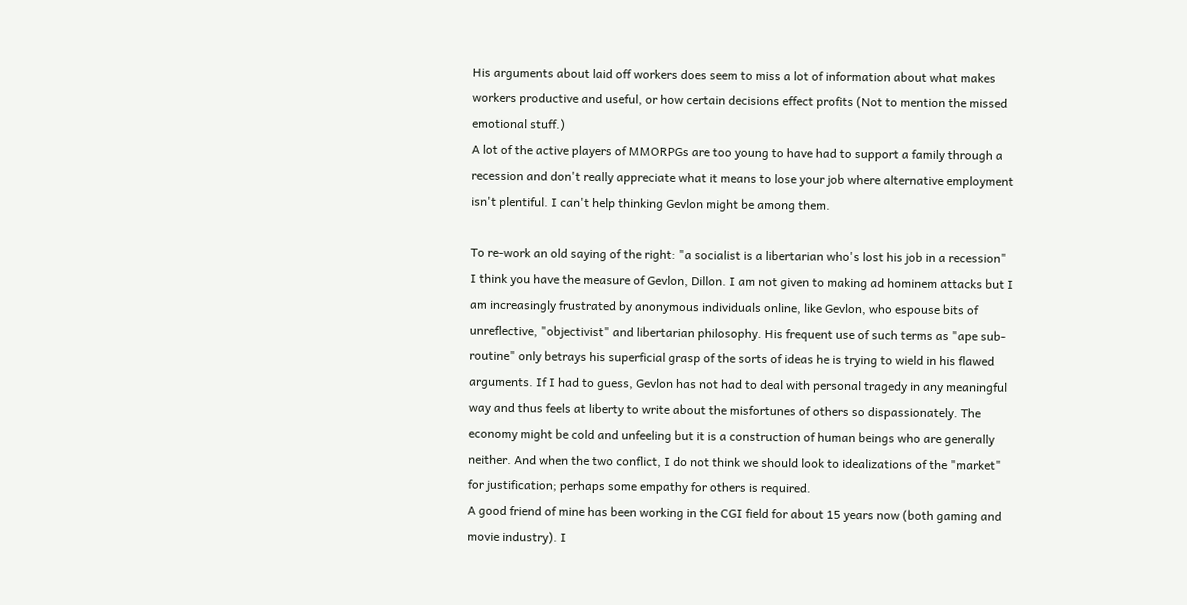His arguments about laid off workers does seem to miss a lot of information about what makes workers productive and useful, or how certain decisions effect profits (Not to mention the missed emotional stuff.)
A lot of the active players of MMORPGs are too young to have had to support a family through a recession and don't really appreciate what it means to lose your job where alternative employment isn't plentiful. I can't help thinking Gevlon might be among them.

To re-work an old saying of the right: "a socialist is a libertarian who's lost his job in a recession"
I think you have the measure of Gevlon, Dillon. I am not given to making ad hominem attacks but I am increasingly frustrated by anonymous individuals online, like Gevlon, who espouse bits of unreflective, "objectivist" and libertarian philosophy. His frequent use of such terms as "ape sub-routine" only betrays his superficial grasp of the sorts of ideas he is trying to wield in his flawed arguments. If I had to guess, Gevlon has not had to deal with personal tragedy in any meaningful way and thus feels at liberty to write about the misfortunes of others so dispassionately. The economy might be cold and unfeeling but it is a construction of human beings who are generally neither. And when the two conflict, I do not think we should look to idealizations of the "market" for justification; perhaps some empathy for others is required.
A good friend of mine has been working in the CGI field for about 15 years now (both gaming and movie industry). I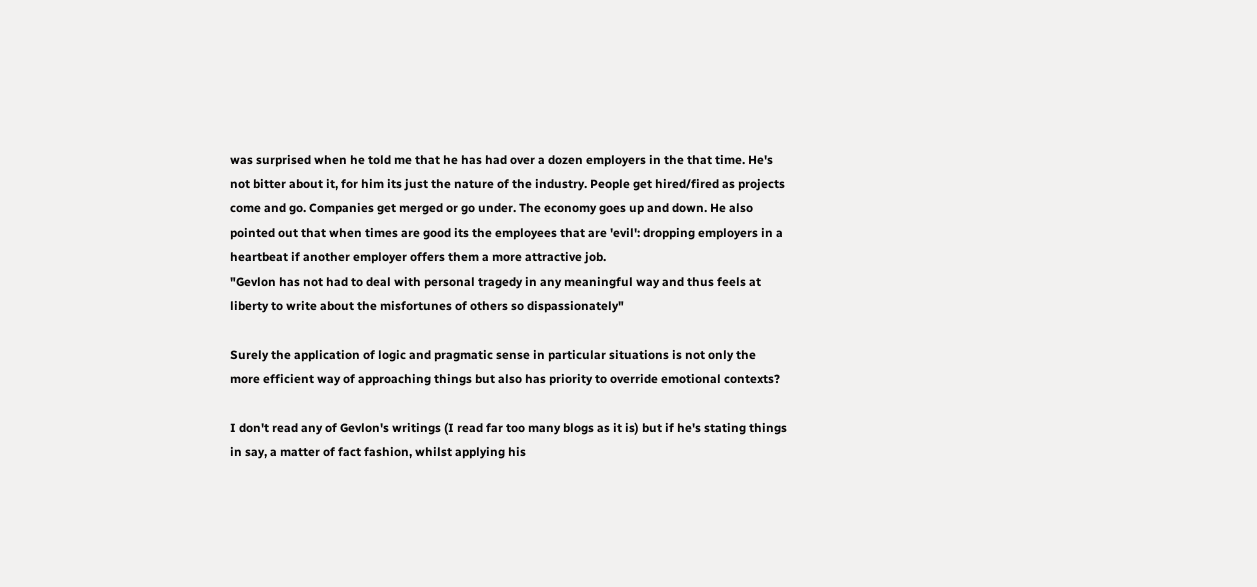was surprised when he told me that he has had over a dozen employers in the that time. He's not bitter about it, for him its just the nature of the industry. People get hired/fired as projects come and go. Companies get merged or go under. The economy goes up and down. He also pointed out that when times are good its the employees that are 'evil': dropping employers in a heartbeat if another employer offers them a more attractive job.
"Gevlon has not had to deal with personal tragedy in any meaningful way and thus feels at liberty to write about the misfortunes of others so dispassionately"

Surely the application of logic and pragmatic sense in particular situations is not only the more efficient way of approaching things but also has priority to override emotional contexts?

I don't read any of Gevlon's writings (I read far too many blogs as it is) but if he's stating things in say, a matter of fact fashion, whilst applying his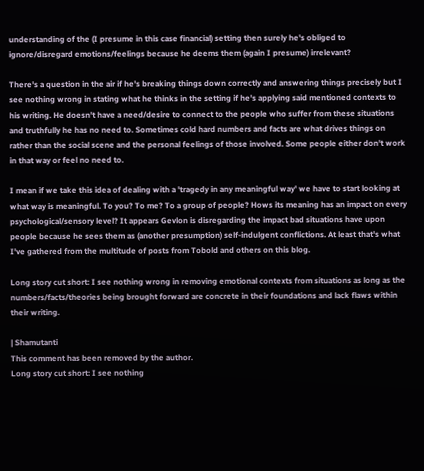understanding of the (I presume in this case financial) setting then surely he's obliged to ignore/disregard emotions/feelings because he deems them (again I presume) irrelevant?

There's a question in the air if he's breaking things down correctly and answering things precisely but I see nothing wrong in stating what he thinks in the setting if he's applying said mentioned contexts to his writing. He doesn't have a need/desire to connect to the people who suffer from these situations and truthfully he has no need to. Sometimes cold hard numbers and facts are what drives things on rather than the social scene and the personal feelings of those involved. Some people either don't work in that way or feel no need to.

I mean if we take this idea of dealing with a 'tragedy in any meaningful way' we have to start looking at what way is meaningful. To you? To me? To a group of people? Hows its meaning has an impact on every psychological/sensory level? It appears Gevlon is disregarding the impact bad situations have upon people because he sees them as (another presumption) self-indulgent conflictions. At least that's what I've gathered from the multitude of posts from Tobold and others on this blog.

Long story cut short: I see nothing wrong in removing emotional contexts from situations as long as the numbers/facts/theories being brought forward are concrete in their foundations and lack flaws within their writing.

| Shamutanti
This comment has been removed by the author.
Long story cut short: I see nothing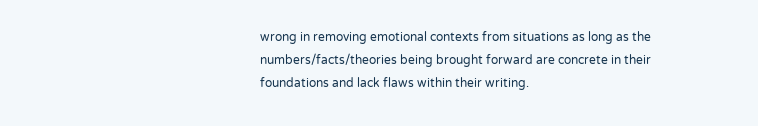wrong in removing emotional contexts from situations as long as the numbers/facts/theories being brought forward are concrete in their foundations and lack flaws within their writing.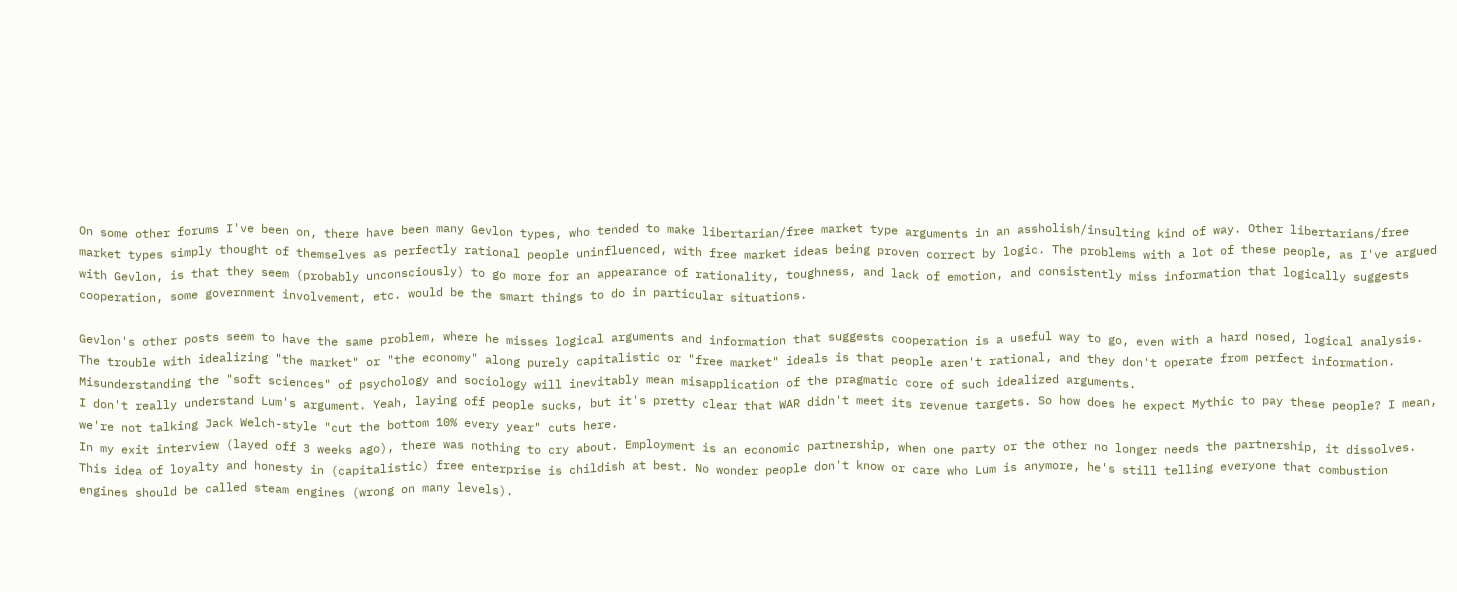On some other forums I've been on, there have been many Gevlon types, who tended to make libertarian/free market type arguments in an assholish/insulting kind of way. Other libertarians/free market types simply thought of themselves as perfectly rational people uninfluenced, with free market ideas being proven correct by logic. The problems with a lot of these people, as I've argued with Gevlon, is that they seem (probably unconsciously) to go more for an appearance of rationality, toughness, and lack of emotion, and consistently miss information that logically suggests cooperation, some government involvement, etc. would be the smart things to do in particular situations.

Gevlon's other posts seem to have the same problem, where he misses logical arguments and information that suggests cooperation is a useful way to go, even with a hard nosed, logical analysis.
The trouble with idealizing "the market" or "the economy" along purely capitalistic or "free market" ideals is that people aren't rational, and they don't operate from perfect information. Misunderstanding the "soft sciences" of psychology and sociology will inevitably mean misapplication of the pragmatic core of such idealized arguments.
I don't really understand Lum's argument. Yeah, laying off people sucks, but it's pretty clear that WAR didn't meet its revenue targets. So how does he expect Mythic to pay these people? I mean, we're not talking Jack Welch-style "cut the bottom 10% every year" cuts here.
In my exit interview (layed off 3 weeks ago), there was nothing to cry about. Employment is an economic partnership, when one party or the other no longer needs the partnership, it dissolves. This idea of loyalty and honesty in (capitalistic) free enterprise is childish at best. No wonder people don't know or care who Lum is anymore, he's still telling everyone that combustion engines should be called steam engines (wrong on many levels).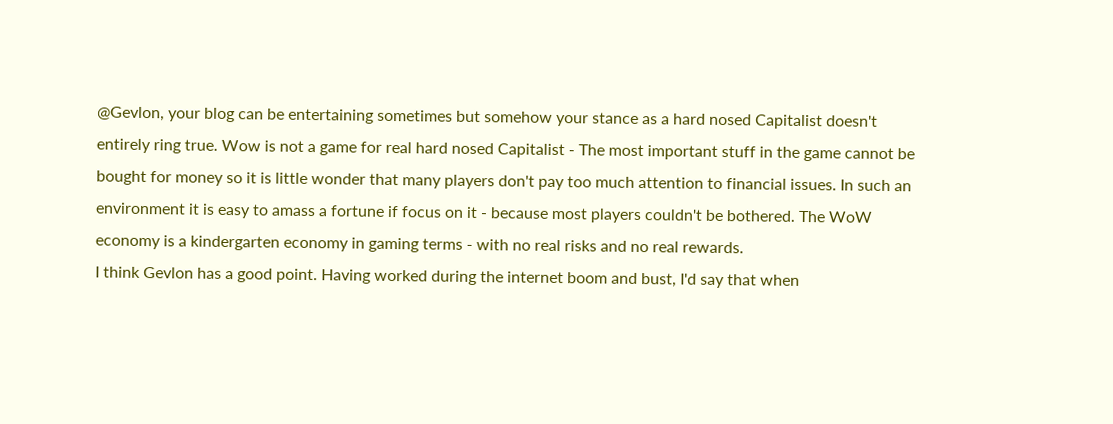@Gevlon, your blog can be entertaining sometimes but somehow your stance as a hard nosed Capitalist doesn't entirely ring true. Wow is not a game for real hard nosed Capitalist - The most important stuff in the game cannot be bought for money so it is little wonder that many players don't pay too much attention to financial issues. In such an environment it is easy to amass a fortune if focus on it - because most players couldn't be bothered. The WoW economy is a kindergarten economy in gaming terms - with no real risks and no real rewards.
I think Gevlon has a good point. Having worked during the internet boom and bust, I'd say that when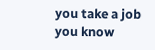you take a job you know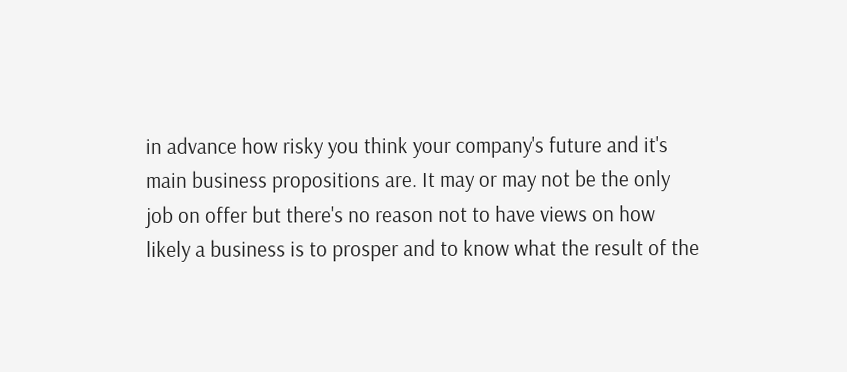in advance how risky you think your company's future and it's main business propositions are. It may or may not be the only job on offer but there's no reason not to have views on how likely a business is to prosper and to know what the result of the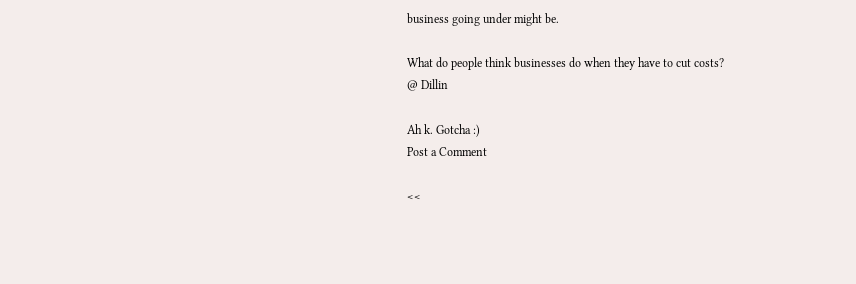business going under might be.

What do people think businesses do when they have to cut costs?
@ Dillin

Ah k. Gotcha :)
Post a Comment

<<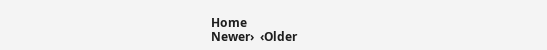Home
Newer›  ‹Older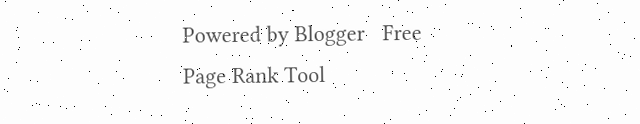Powered by Blogger   Free Page Rank Tool